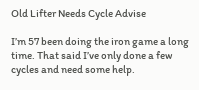Old Lifter Needs Cycle Advise

I’m 57 been doing the iron game a long time. That said I’ve only done a few cycles and need some help.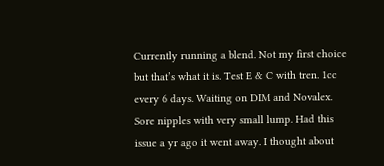Currently running a blend. Not my first choice but that’s what it is. Test E & C with tren. 1cc every 6 days. Waiting on DIM and Novalex. Sore nipples with very small lump. Had this issue a yr ago it went away. I thought about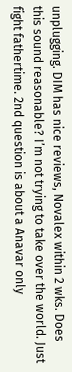unplugging. DIM has nice reviews, Novalex within 2 wks. Does this sound reasonable? I’m not trying to take over the world. Just fight fathertime. 2nd question is about a Anavar only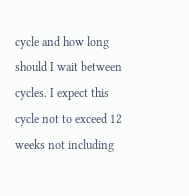cycle and how long should I wait between cycles. I expect this cycle not to exceed 12 weeks not including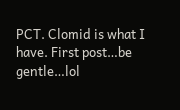PCT. Clomid is what I have. First post…be gentle…lol